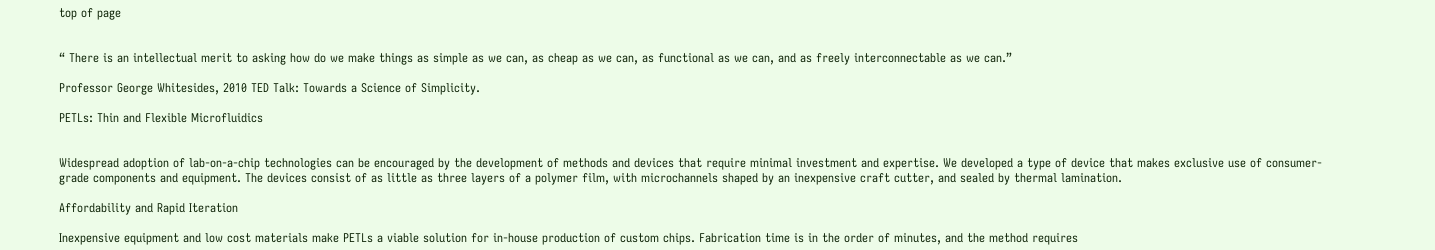top of page


“ There is an intellectual merit to asking how do we make things as simple as we can, as cheap as we can, as functional as we can, and as freely interconnectable as we can.”

Professor George Whitesides, 2010 TED Talk: Towards a Science of Simplicity.

PETLs: Thin and Flexible Microfluidics


Widespread adoption of lab-on-a-chip technologies can be encouraged by the development of methods and devices that require minimal investment and expertise. We developed a type of device that makes exclusive use of consumer-grade components and equipment. The devices consist of as little as three layers of a polymer film, with microchannels shaped by an inexpensive craft cutter, and sealed by thermal lamination.

Affordability and Rapid Iteration

Inexpensive equipment and low cost materials make PETLs a viable solution for in-house production of custom chips. Fabrication time is in the order of minutes, and the method requires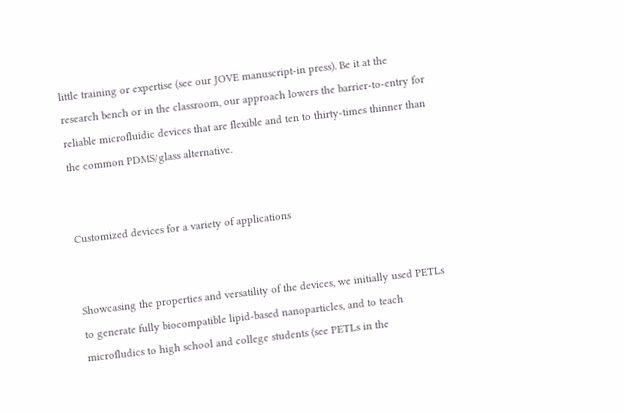little training or expertise (see our JOVE manuscript-in press). Be it at the research bench or in the classroom, our approach lowers the barrier-to-entry for reliable microfluidic devices that are flexible and ten to thirty-times thinner than the common PDMS/glass alternative.


Customized devices for a variety of applications


Showcasing the properties and versatility of the devices, we initially used PETLs to generate fully biocompatible lipid-based nanoparticles, and to teach microfludics to high school and college students (see PETLs in the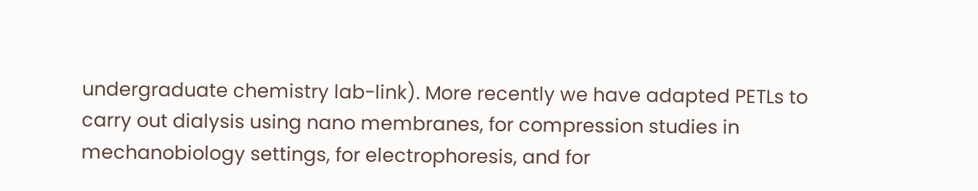undergraduate chemistry lab-link). More recently we have adapted PETLs to carry out dialysis using nano membranes, for compression studies in mechanobiology settings, for electrophoresis, and for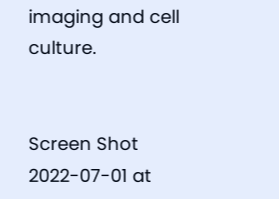imaging and cell culture.


Screen Shot 2022-07-01 at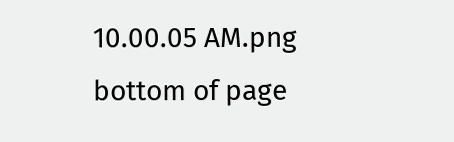10.00.05 AM.png
bottom of page